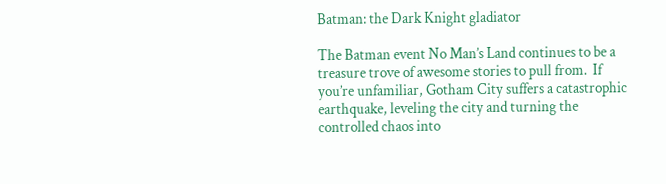Batman: the Dark Knight gladiator

The Batman event No Man’s Land continues to be a treasure trove of awesome stories to pull from.  If you’re unfamiliar, Gotham City suffers a catastrophic earthquake, leveling the city and turning the controlled chaos into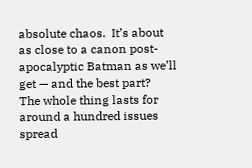absolute chaos.  It’s about as close to a canon post-apocalyptic Batman as we’ll get — and the best part?  The whole thing lasts for around a hundred issues spread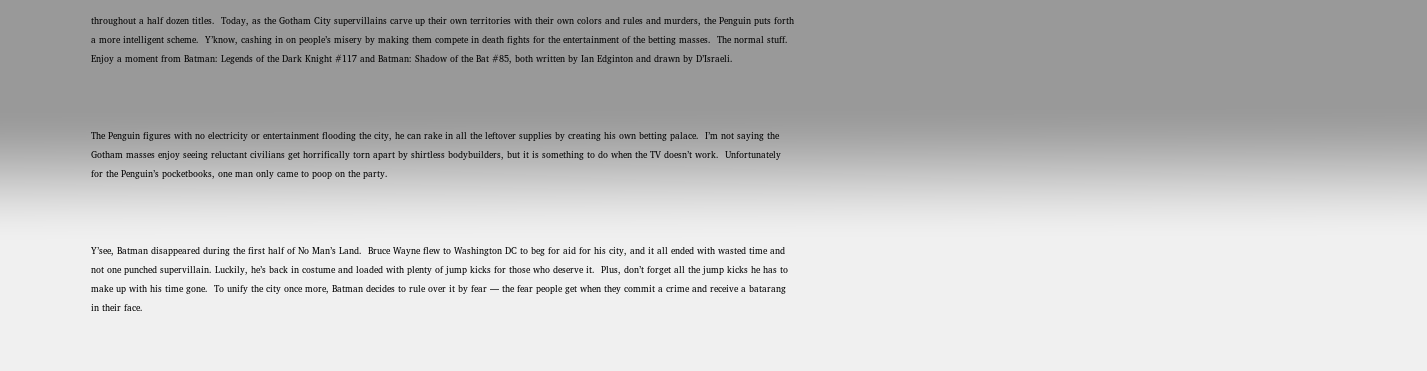throughout a half dozen titles.  Today, as the Gotham City supervillains carve up their own territories with their own colors and rules and murders, the Penguin puts forth a more intelligent scheme.  Y’know, cashing in on people’s misery by making them compete in death fights for the entertainment of the betting masses.  The normal stuff.  Enjoy a moment from Batman: Legends of the Dark Knight #117 and Batman: Shadow of the Bat #85, both written by Ian Edginton and drawn by D’Israeli.



The Penguin figures with no electricity or entertainment flooding the city, he can rake in all the leftover supplies by creating his own betting palace.  I’m not saying the Gotham masses enjoy seeing reluctant civilians get horrifically torn apart by shirtless bodybuilders, but it is something to do when the TV doesn’t work.  Unfortunately for the Penguin’s pocketbooks, one man only came to poop on the party.



Y’see, Batman disappeared during the first half of No Man’s Land.  Bruce Wayne flew to Washington DC to beg for aid for his city, and it all ended with wasted time and not one punched supervillain. Luckily, he’s back in costume and loaded with plenty of jump kicks for those who deserve it.  Plus, don’t forget all the jump kicks he has to make up with his time gone.  To unify the city once more, Batman decides to rule over it by fear — the fear people get when they commit a crime and receive a batarang in their face.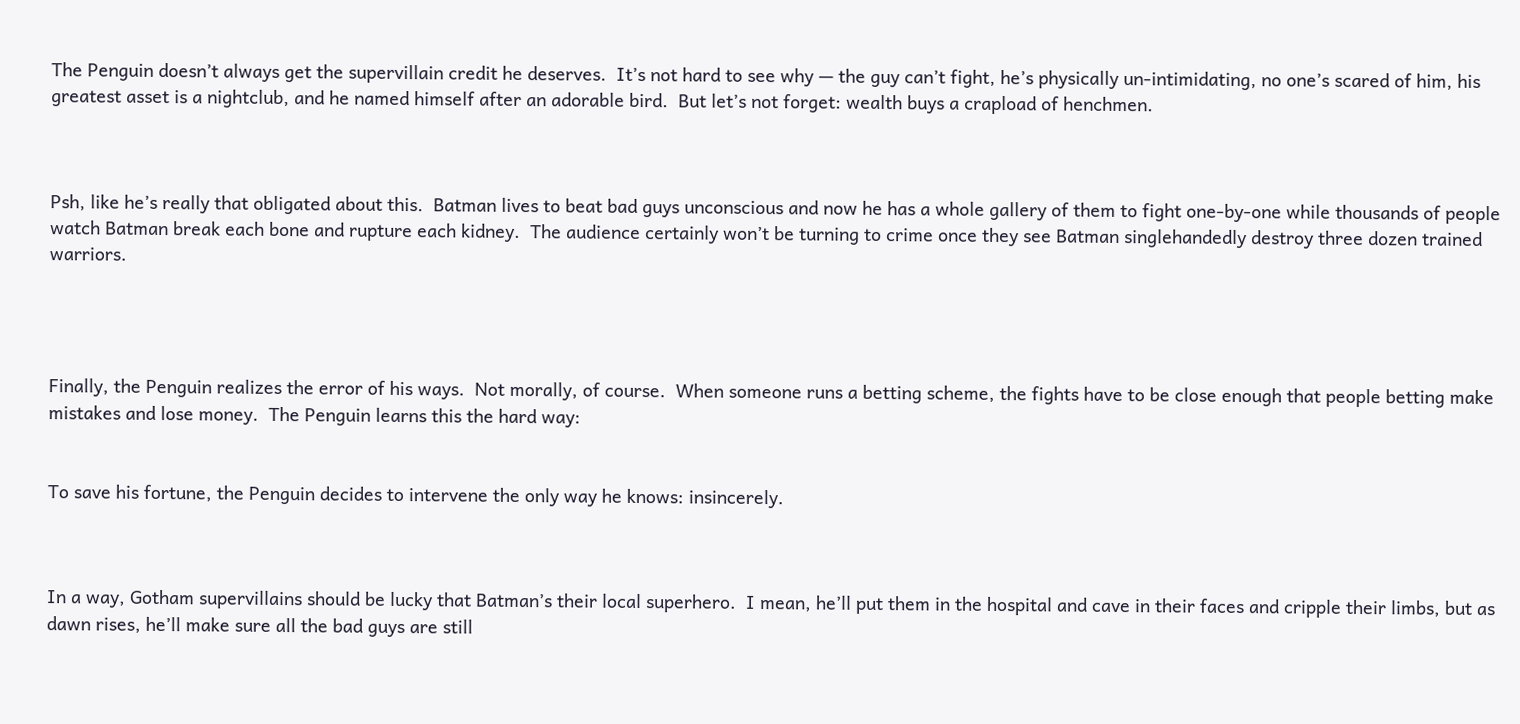The Penguin doesn’t always get the supervillain credit he deserves.  It’s not hard to see why — the guy can’t fight, he’s physically un-intimidating, no one’s scared of him, his greatest asset is a nightclub, and he named himself after an adorable bird.  But let’s not forget: wealth buys a crapload of henchmen.



Psh, like he’s really that obligated about this.  Batman lives to beat bad guys unconscious and now he has a whole gallery of them to fight one-by-one while thousands of people watch Batman break each bone and rupture each kidney.  The audience certainly won’t be turning to crime once they see Batman singlehandedly destroy three dozen trained warriors.




Finally, the Penguin realizes the error of his ways.  Not morally, of course.  When someone runs a betting scheme, the fights have to be close enough that people betting make mistakes and lose money.  The Penguin learns this the hard way:


To save his fortune, the Penguin decides to intervene the only way he knows: insincerely.



In a way, Gotham supervillains should be lucky that Batman’s their local superhero.  I mean, he’ll put them in the hospital and cave in their faces and cripple their limbs, but as dawn rises, he’ll make sure all the bad guys are still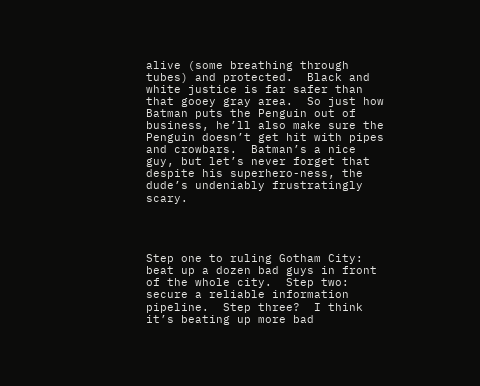alive (some breathing through tubes) and protected.  Black and white justice is far safer than that gooey gray area.  So just how Batman puts the Penguin out of business, he’ll also make sure the Penguin doesn’t get hit with pipes and crowbars.  Batman’s a nice guy, but let’s never forget that despite his superhero-ness, the dude’s undeniably frustratingly scary.




Step one to ruling Gotham City: beat up a dozen bad guys in front of the whole city.  Step two: secure a reliable information pipeline.  Step three?  I think it’s beating up more bad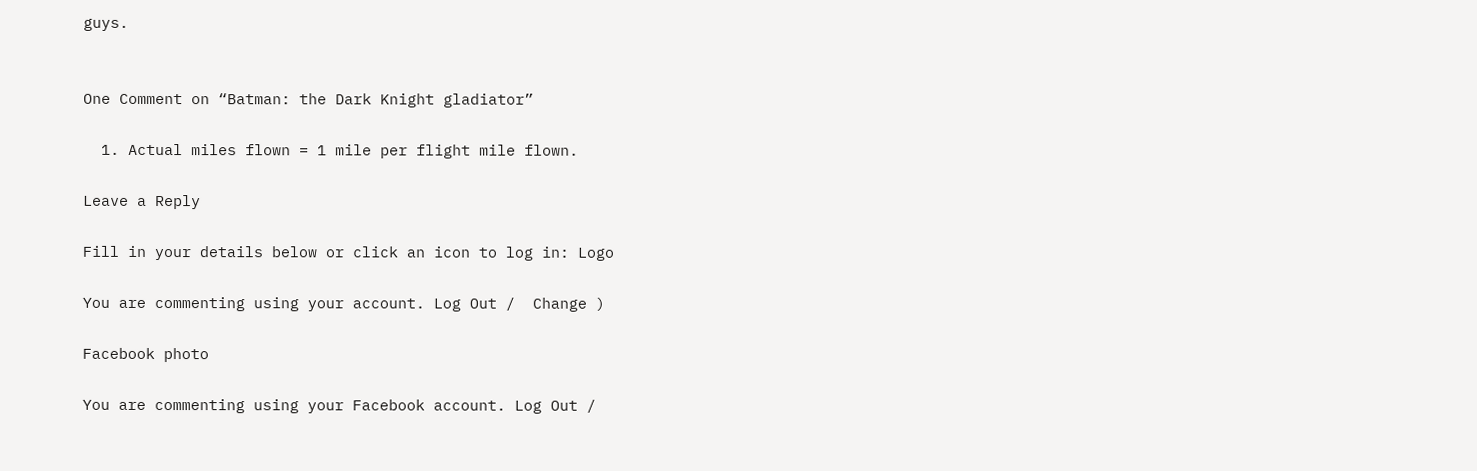guys.


One Comment on “Batman: the Dark Knight gladiator”

  1. Actual miles flown = 1 mile per flight mile flown.

Leave a Reply

Fill in your details below or click an icon to log in: Logo

You are commenting using your account. Log Out /  Change )

Facebook photo

You are commenting using your Facebook account. Log Out /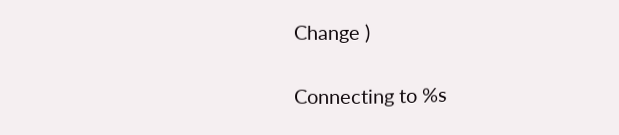Change )

Connecting to %s